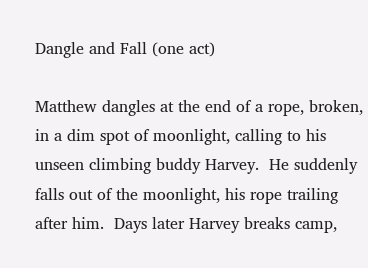Dangle and Fall (one act)

Matthew dangles at the end of a rope, broken, in a dim spot of moonlight, calling to his unseen climbing buddy Harvey.  He suddenly falls out of the moonlight, his rope trailing after him.  Days later Harvey breaks camp,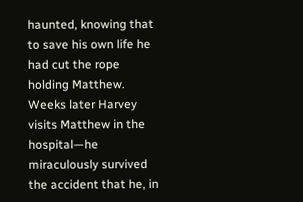haunted, knowing that to save his own life he had cut the rope holding Matthew.  Weeks later Harvey visits Matthew in the hospital—he miraculously survived the accident that he, in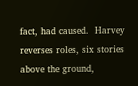fact, had caused.  Harvey reverses roles, six stories above the ground,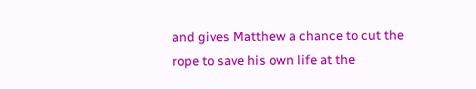and gives Matthew a chance to cut the rope to save his own life at the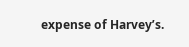expense of Harvey’s.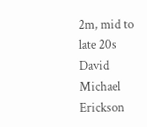2m, mid to late 20s
David Michael Erickson